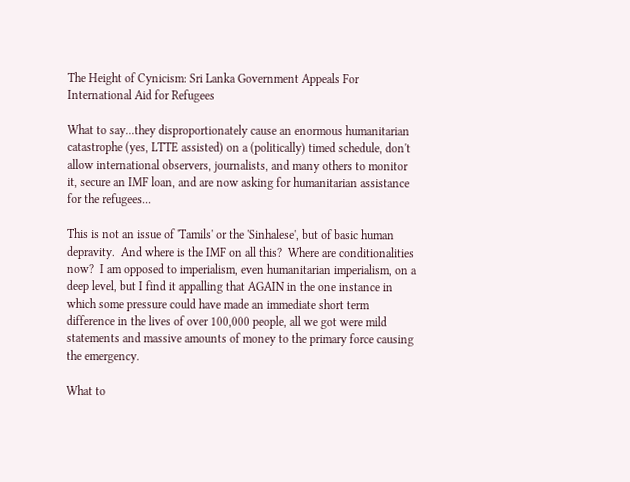The Height of Cynicism: Sri Lanka Government Appeals For International Aid for Refugees

What to say...they disproportionately cause an enormous humanitarian catastrophe (yes, LTTE assisted) on a (politically) timed schedule, don't allow international observers, journalists, and many others to monitor it, secure an IMF loan, and are now asking for humanitarian assistance for the refugees...

This is not an issue of 'Tamils' or the 'Sinhalese', but of basic human depravity.  And where is the IMF on all this?  Where are conditionalities now?  I am opposed to imperialism, even humanitarian imperialism, on a deep level, but I find it appalling that AGAIN in the one instance in which some pressure could have made an immediate short term difference in the lives of over 100,000 people, all we got were mild statements and massive amounts of money to the primary force causing the emergency.

What to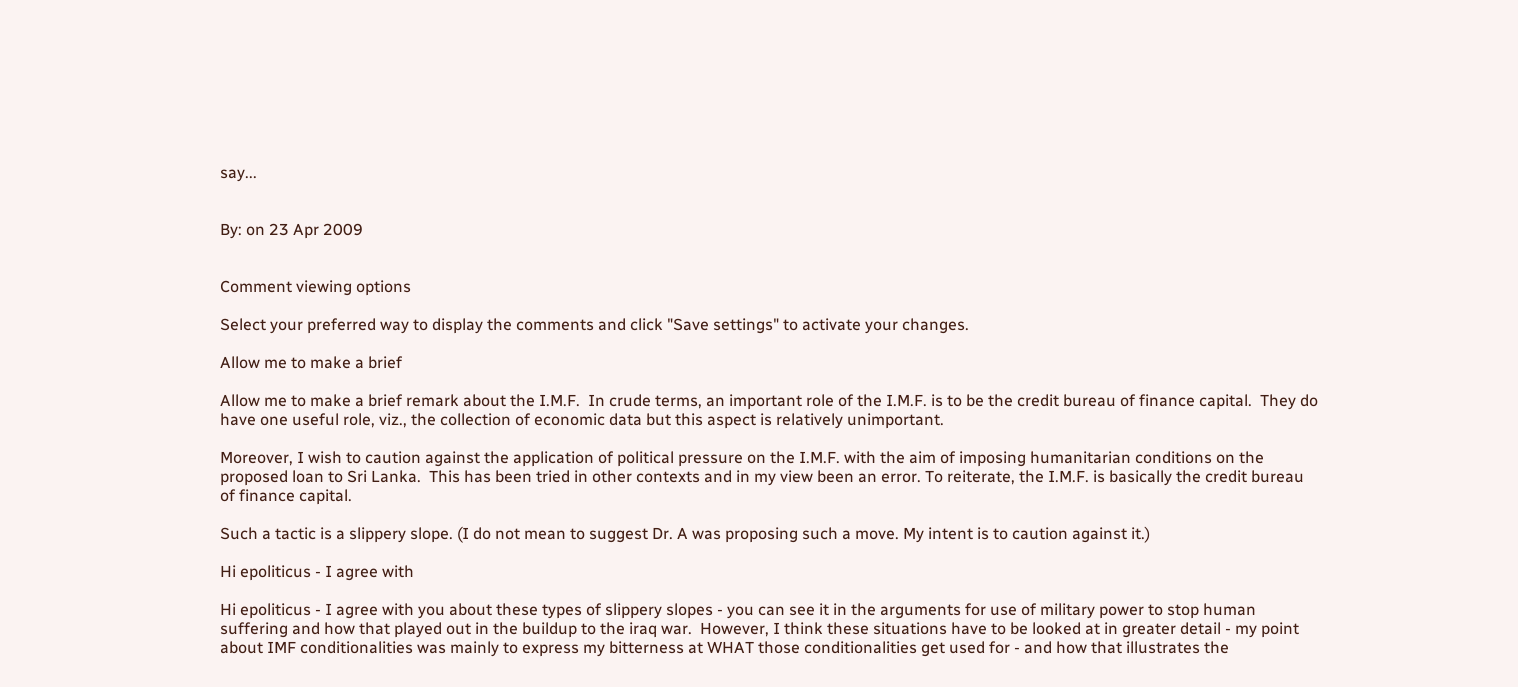say...


By: on 23 Apr 2009


Comment viewing options

Select your preferred way to display the comments and click "Save settings" to activate your changes.

Allow me to make a brief

Allow me to make a brief remark about the I.M.F.  In crude terms, an important role of the I.M.F. is to be the credit bureau of finance capital.  They do have one useful role, viz., the collection of economic data but this aspect is relatively unimportant.

Moreover, I wish to caution against the application of political pressure on the I.M.F. with the aim of imposing humanitarian conditions on the proposed loan to Sri Lanka.  This has been tried in other contexts and in my view been an error. To reiterate, the I.M.F. is basically the credit bureau of finance capital.

Such a tactic is a slippery slope. (I do not mean to suggest Dr. A was proposing such a move. My intent is to caution against it.)

Hi epoliticus - I agree with

Hi epoliticus - I agree with you about these types of slippery slopes - you can see it in the arguments for use of military power to stop human suffering and how that played out in the buildup to the iraq war.  However, I think these situations have to be looked at in greater detail - my point about IMF conditionalities was mainly to express my bitterness at WHAT those conditionalities get used for - and how that illustrates the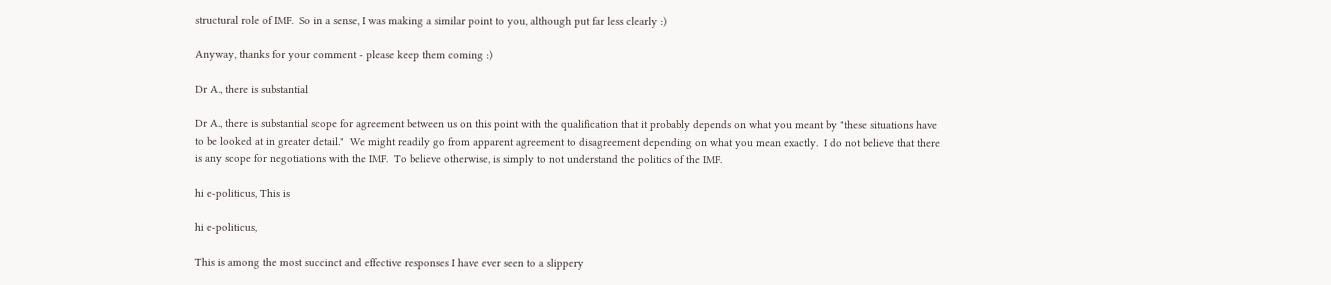structural role of IMF.  So in a sense, I was making a similar point to you, although put far less clearly :)

Anyway, thanks for your comment - please keep them coming :)

Dr A., there is substantial

Dr A., there is substantial scope for agreement between us on this point with the qualification that it probably depends on what you meant by "these situations have to be looked at in greater detail."  We might readily go from apparent agreement to disagreement depending on what you mean exactly.  I do not believe that there is any scope for negotiations with the IMF.  To believe otherwise, is simply to not understand the politics of the IMF.

hi e-politicus, This is

hi e-politicus,

This is among the most succinct and effective responses I have ever seen to a slippery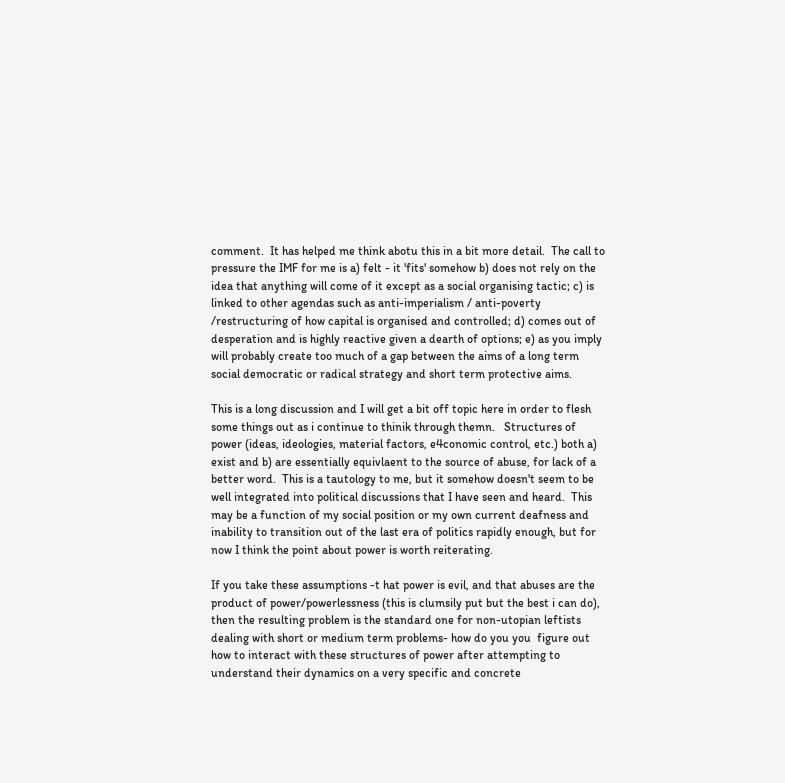comment.  It has helped me think abotu this in a bit more detail.  The call to pressure the IMF for me is a) felt - it 'fits' somehow b) does not rely on the idea that anything will come of it except as a social organising tactic; c) is linked to other agendas such as anti-imperialism / anti-poverty /restructuring of how capital is organised and controlled; d) comes out of desperation and is highly reactive given a dearth of options; e) as you imply will probably create too much of a gap between the aims of a long term social democratic or radical strategy and short term protective aims.

This is a long discussion and I will get a bit off topic here in order to flesh some things out as i continue to thinik through themn.   Structures of power (ideas, ideologies, material factors, e4conomic control, etc.) both a) exist and b) are essentially equivlaent to the source of abuse, for lack of a better word.  This is a tautology to me, but it somehow doesn't seem to be well integrated into political discussions that I have seen and heard.  This may be a function of my social position or my own current deafness and inability to transition out of the last era of politics rapidly enough, but for now I think the point about power is worth reiterating.

If you take these assumptions -t hat power is evil, and that abuses are the product of power/powerlessness (this is clumsily put but the best i can do), then the resulting problem is the standard one for non-utopian leftists dealing with short or medium term problems- how do you you  figure out how to interact with these structures of power after attempting to understand their dynamics on a very specific and concrete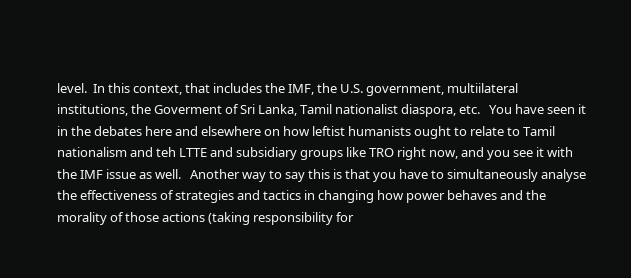level.  In this context, that includes the IMF, the U.S. government, multiilateral institutions, the Goverment of Sri Lanka, Tamil nationalist diaspora, etc.   You have seen it in the debates here and elsewhere on how leftist humanists ought to relate to Tamil nationalism and teh LTTE and subsidiary groups like TRO right now, and you see it with the IMF issue as well.   Another way to say this is that you have to simultaneously analyse the effectiveness of strategies and tactics in changing how power behaves and the morality of those actions (taking responsibility for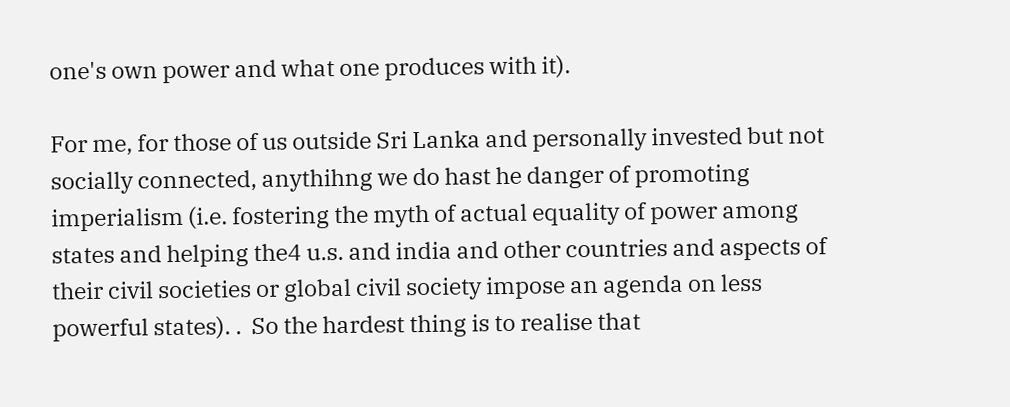one's own power and what one produces with it).

For me, for those of us outside Sri Lanka and personally invested but not socially connected, anythihng we do hast he danger of promoting imperialism (i.e. fostering the myth of actual equality of power among states and helping the4 u.s. and india and other countries and aspects of their civil societies or global civil society impose an agenda on less powerful states). .  So the hardest thing is to realise that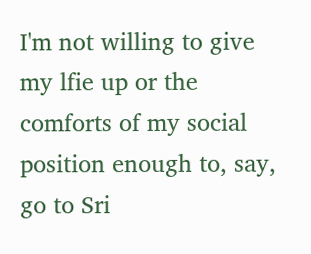I'm not willing to give my lfie up or the comforts of my social position enough to, say, go to Sri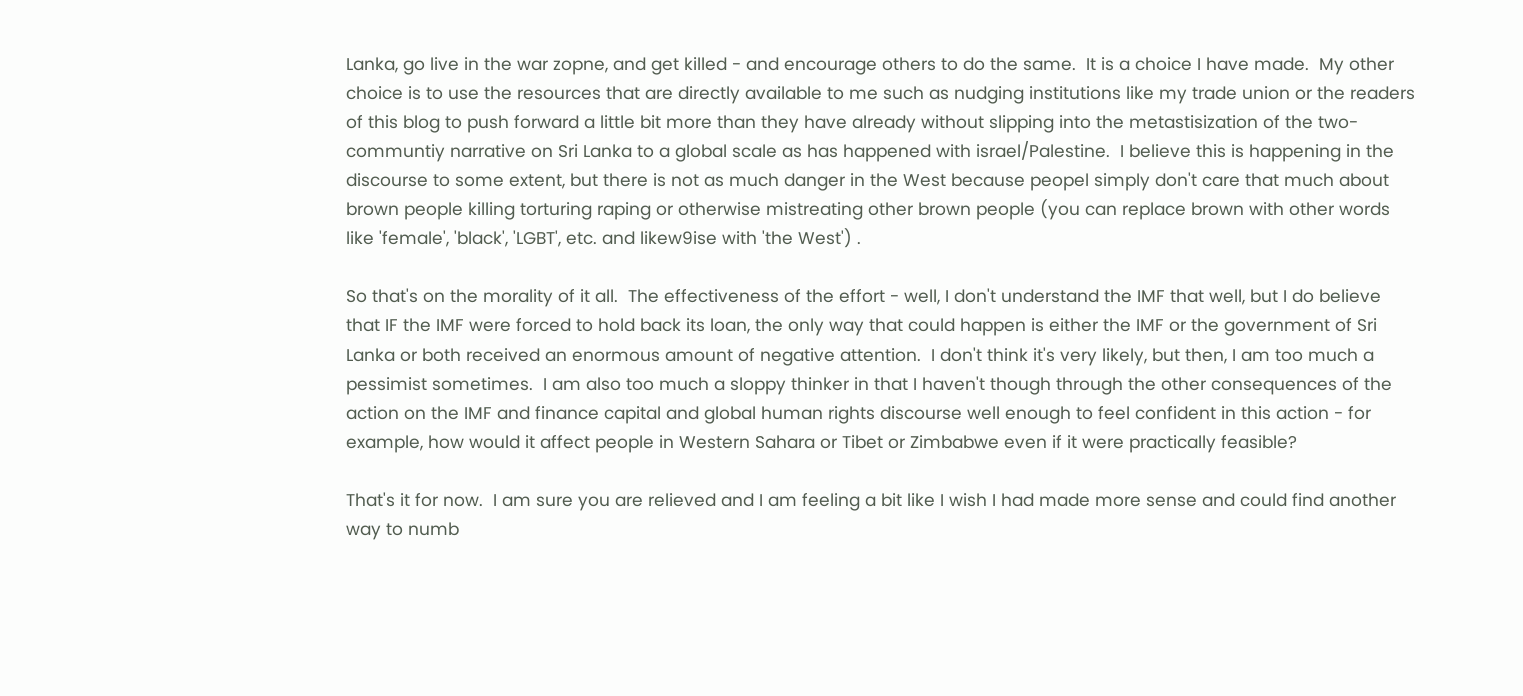Lanka, go live in the war zopne, and get killed - and encourage others to do the same.  It is a choice I have made.  My other choice is to use the resources that are directly available to me such as nudging institutions like my trade union or the readers of this blog to push forward a little bit more than they have already without slipping into the metastisization of the two-communtiy narrative on Sri Lanka to a global scale as has happened with israel/Palestine.  I believe this is happening in the discourse to some extent, but there is not as much danger in the West because peopel simply don't care that much about brown people killing torturing raping or otherwise mistreating other brown people (you can replace brown with other words like 'female', 'black', 'LGBT', etc. and likew9ise with 'the West') .

So that's on the morality of it all.  The effectiveness of the effort - well, I don't understand the IMF that well, but I do believe that IF the IMF were forced to hold back its loan, the only way that could happen is either the IMF or the government of Sri Lanka or both received an enormous amount of negative attention.  I don't think it's very likely, but then, I am too much a pessimist sometimes.  I am also too much a sloppy thinker in that I haven't though through the other consequences of the action on the IMF and finance capital and global human rights discourse well enough to feel confident in this action - for example, how would it affect people in Western Sahara or Tibet or Zimbabwe even if it were practically feasible?

That's it for now.  I am sure you are relieved and I am feeling a bit like I wish I had made more sense and could find another way to numb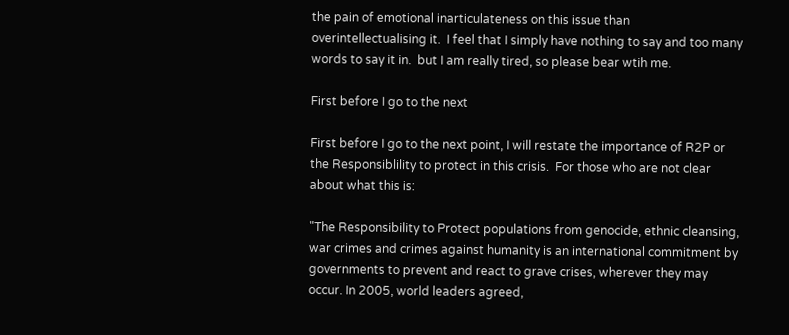the pain of emotional inarticulateness on this issue than overintellectualising it.  I feel that I simply have nothing to say and too many words to say it in.  but I am really tired, so please bear wtih me.

First before I go to the next

First before I go to the next point, I will restate the importance of R2P or the Responsiblility to protect in this crisis.  For those who are not clear about what this is:

"The Responsibility to Protect populations from genocide, ethnic cleansing, war crimes and crimes against humanity is an international commitment by governments to prevent and react to grave crises, wherever they may occur. In 2005, world leaders agreed,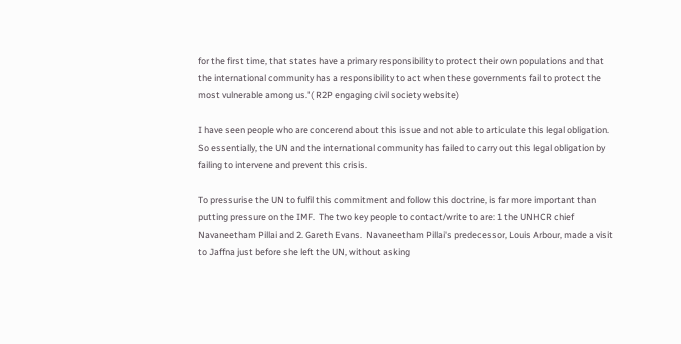for the first time, that states have a primary responsibility to protect their own populations and that the international community has a responsibility to act when these governments fail to protect the most vulnerable among us."( R2P engaging civil society website)

I have seen people who are concerend about this issue and not able to articulate this legal obligation.  So essentially, the UN and the international community has failed to carry out this legal obligation by failing to intervene and prevent this crisis.

To pressurise the UN to fulfil this commitment and follow this doctrine, is far more important than putting pressure on the IMF.  The two key people to contact/write to are: 1 the UNHCR chief Navaneetham Pillai and 2. Gareth Evans.  Navaneetham Pillai's predecessor, Louis Arbour, made a visit to Jaffna just before she left the UN, without asking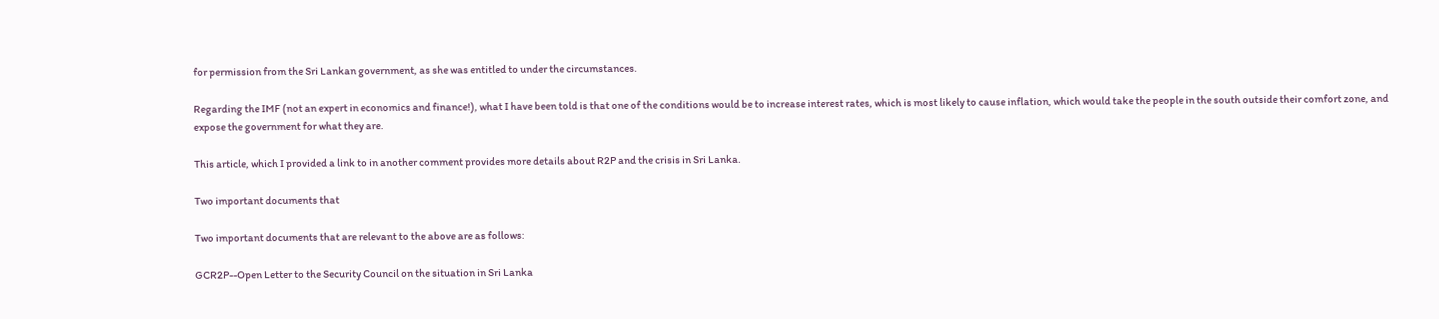for permission from the Sri Lankan government, as she was entitled to under the circumstances.

Regarding the IMF (not an expert in economics and finance!), what I have been told is that one of the conditions would be to increase interest rates, which is most likely to cause inflation, which would take the people in the south outside their comfort zone, and expose the government for what they are.

This article, which I provided a link to in another comment provides more details about R2P and the crisis in Sri Lanka.

Two important documents that

Two important documents that are relevant to the above are as follows:

GCR2P--Open Letter to the Security Council on the situation in Sri Lanka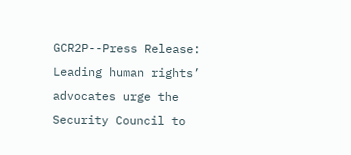GCR2P--Press Release: Leading human rights’ advocates urge the Security Council to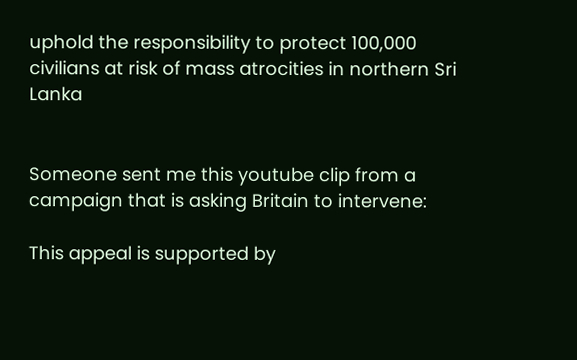uphold the responsibility to protect 100,000 civilians at risk of mass atrocities in northern Sri Lanka


Someone sent me this youtube clip from a campaign that is asking Britain to intervene:

This appeal is supported by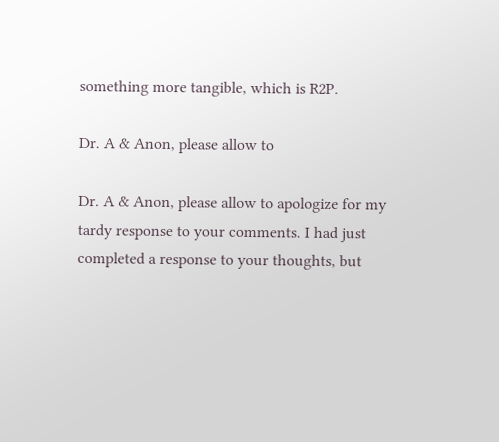something more tangible, which is R2P.

Dr. A & Anon, please allow to

Dr. A & Anon, please allow to apologize for my tardy response to your comments. I had just completed a response to your thoughts, but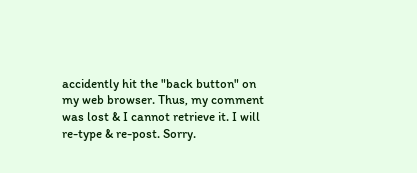accidently hit the "back button" on my web browser. Thus, my comment was lost & I cannot retrieve it. I will re-type & re-post. Sorry.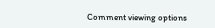Comment viewing options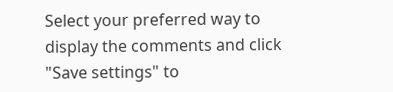Select your preferred way to display the comments and click "Save settings" to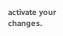activate your changes.